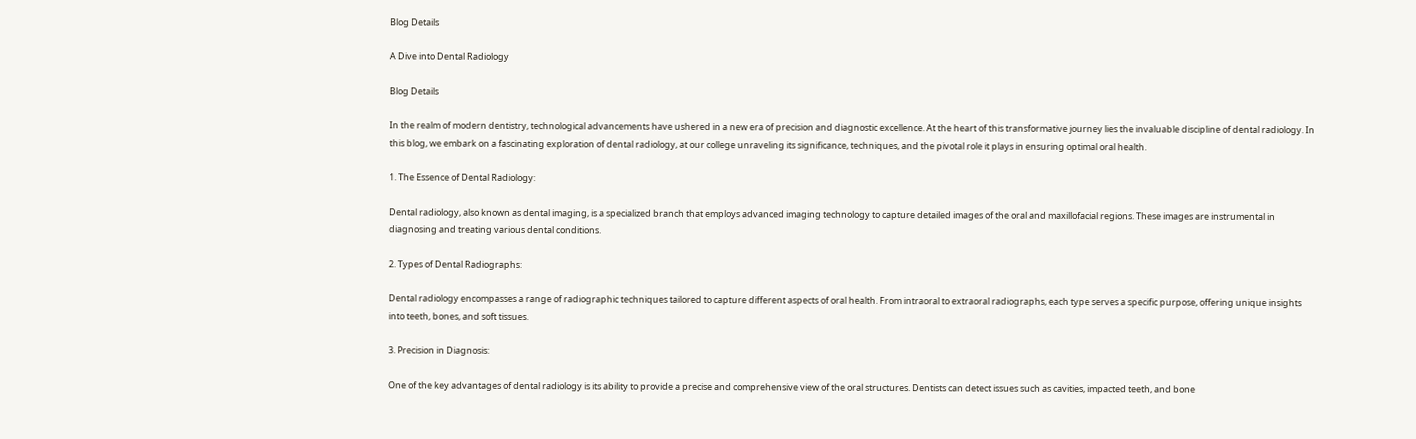Blog Details

A Dive into Dental Radiology

Blog Details

In the realm of modern dentistry, technological advancements have ushered in a new era of precision and diagnostic excellence. At the heart of this transformative journey lies the invaluable discipline of dental radiology. In this blog, we embark on a fascinating exploration of dental radiology, at our college unraveling its significance, techniques, and the pivotal role it plays in ensuring optimal oral health.

1. The Essence of Dental Radiology:

Dental radiology, also known as dental imaging, is a specialized branch that employs advanced imaging technology to capture detailed images of the oral and maxillofacial regions. These images are instrumental in diagnosing and treating various dental conditions.

2. Types of Dental Radiographs:

Dental radiology encompasses a range of radiographic techniques tailored to capture different aspects of oral health. From intraoral to extraoral radiographs, each type serves a specific purpose, offering unique insights into teeth, bones, and soft tissues.

3. Precision in Diagnosis:

One of the key advantages of dental radiology is its ability to provide a precise and comprehensive view of the oral structures. Dentists can detect issues such as cavities, impacted teeth, and bone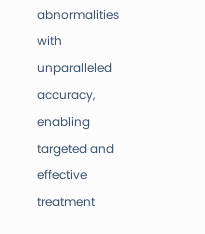abnormalities with unparalleled accuracy, enabling targeted and effective treatment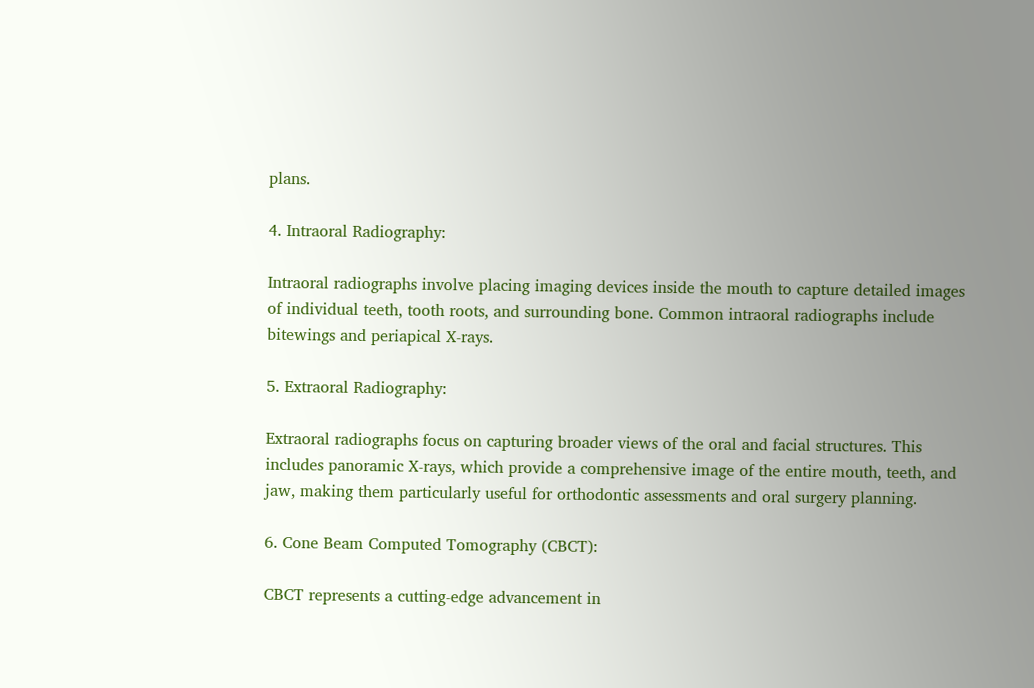plans.

4. Intraoral Radiography:

Intraoral radiographs involve placing imaging devices inside the mouth to capture detailed images of individual teeth, tooth roots, and surrounding bone. Common intraoral radiographs include bitewings and periapical X-rays.

5. Extraoral Radiography:

Extraoral radiographs focus on capturing broader views of the oral and facial structures. This includes panoramic X-rays, which provide a comprehensive image of the entire mouth, teeth, and jaw, making them particularly useful for orthodontic assessments and oral surgery planning.

6. Cone Beam Computed Tomography (CBCT):

CBCT represents a cutting-edge advancement in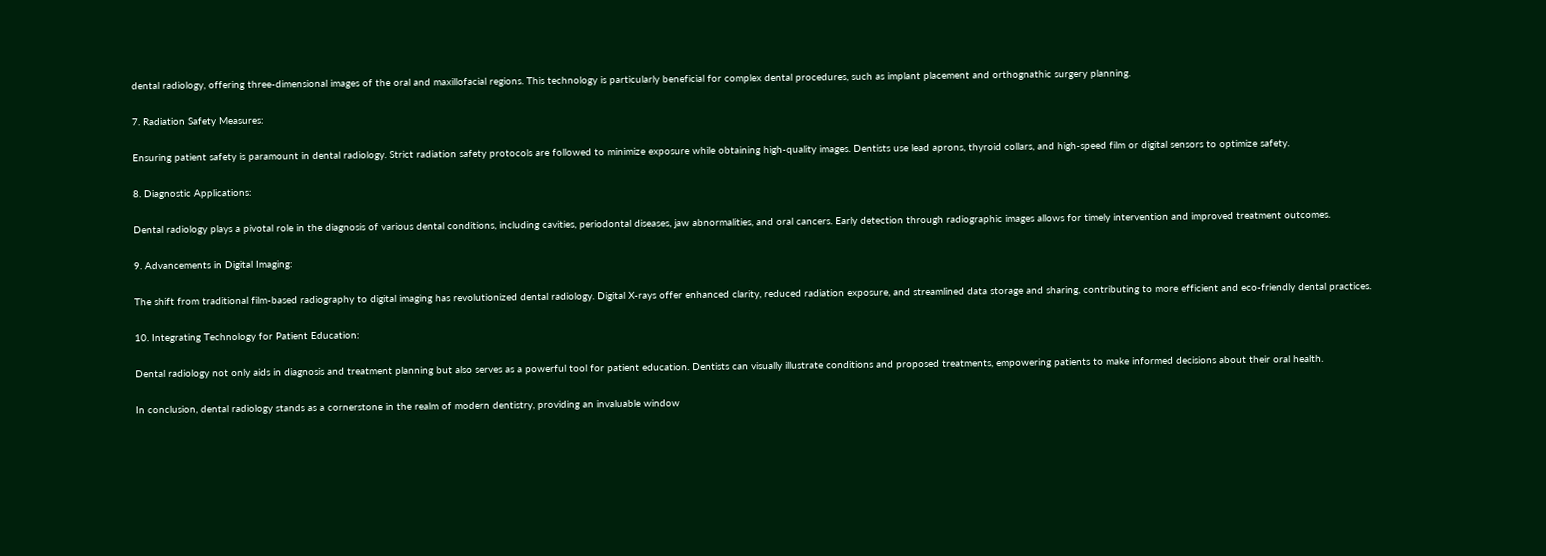dental radiology, offering three-dimensional images of the oral and maxillofacial regions. This technology is particularly beneficial for complex dental procedures, such as implant placement and orthognathic surgery planning.

7. Radiation Safety Measures:

Ensuring patient safety is paramount in dental radiology. Strict radiation safety protocols are followed to minimize exposure while obtaining high-quality images. Dentists use lead aprons, thyroid collars, and high-speed film or digital sensors to optimize safety.

8. Diagnostic Applications:

Dental radiology plays a pivotal role in the diagnosis of various dental conditions, including cavities, periodontal diseases, jaw abnormalities, and oral cancers. Early detection through radiographic images allows for timely intervention and improved treatment outcomes.

9. Advancements in Digital Imaging:

The shift from traditional film-based radiography to digital imaging has revolutionized dental radiology. Digital X-rays offer enhanced clarity, reduced radiation exposure, and streamlined data storage and sharing, contributing to more efficient and eco-friendly dental practices.

10. Integrating Technology for Patient Education:

Dental radiology not only aids in diagnosis and treatment planning but also serves as a powerful tool for patient education. Dentists can visually illustrate conditions and proposed treatments, empowering patients to make informed decisions about their oral health.

In conclusion, dental radiology stands as a cornerstone in the realm of modern dentistry, providing an invaluable window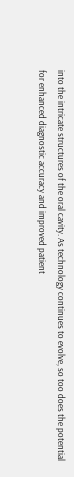into the intricate structures of the oral cavity. As technology continues to evolve, so too does the potential for enhanced diagnostic accuracy and improved patient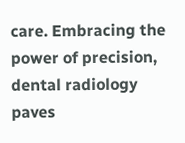care. Embracing the power of precision, dental radiology paves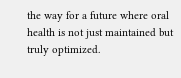the way for a future where oral health is not just maintained but truly optimized.